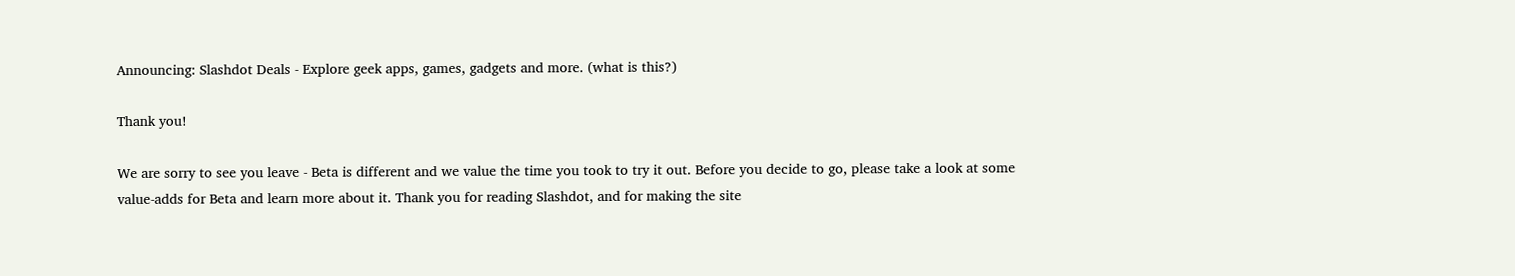Announcing: Slashdot Deals - Explore geek apps, games, gadgets and more. (what is this?)

Thank you!

We are sorry to see you leave - Beta is different and we value the time you took to try it out. Before you decide to go, please take a look at some value-adds for Beta and learn more about it. Thank you for reading Slashdot, and for making the site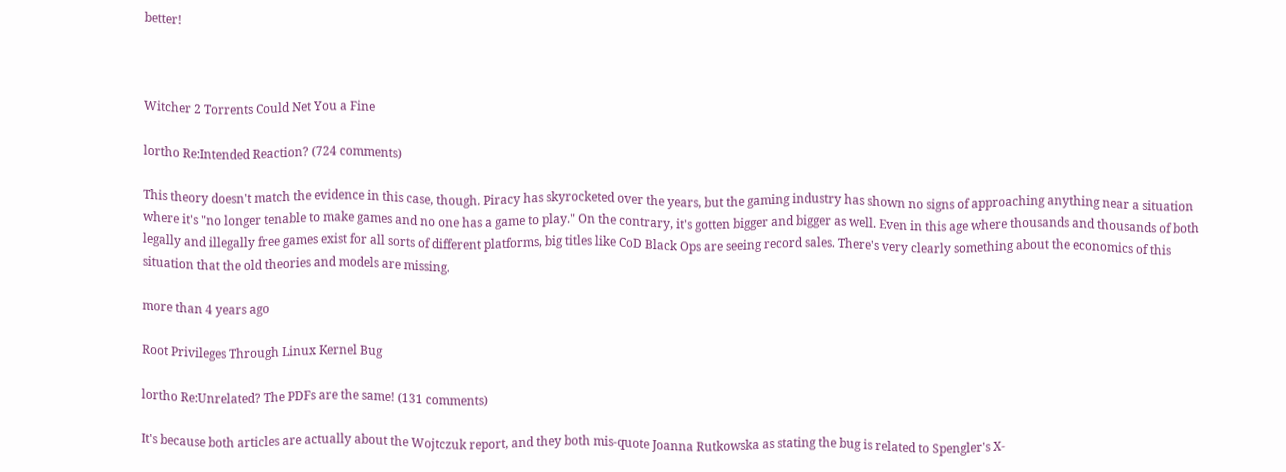better!



Witcher 2 Torrents Could Net You a Fine

lortho Re:Intended Reaction? (724 comments)

This theory doesn't match the evidence in this case, though. Piracy has skyrocketed over the years, but the gaming industry has shown no signs of approaching anything near a situation where it's "no longer tenable to make games and no one has a game to play." On the contrary, it's gotten bigger and bigger as well. Even in this age where thousands and thousands of both legally and illegally free games exist for all sorts of different platforms, big titles like CoD Black Ops are seeing record sales. There's very clearly something about the economics of this situation that the old theories and models are missing.

more than 4 years ago

Root Privileges Through Linux Kernel Bug

lortho Re:Unrelated? The PDFs are the same! (131 comments)

It's because both articles are actually about the Wojtczuk report, and they both mis-quote Joanna Rutkowska as stating the bug is related to Spengler's X-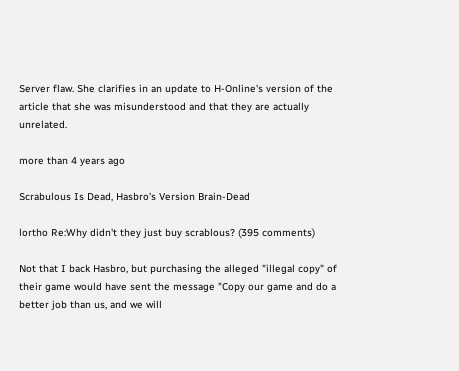Server flaw. She clarifies in an update to H-Online's version of the article that she was misunderstood and that they are actually unrelated.

more than 4 years ago

Scrabulous Is Dead, Hasbro's Version Brain-Dead

lortho Re:Why didn't they just buy scrablous? (395 comments)

Not that I back Hasbro, but purchasing the alleged "illegal copy" of their game would have sent the message "Copy our game and do a better job than us, and we will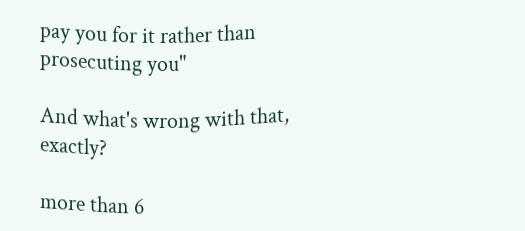pay you for it rather than prosecuting you"

And what's wrong with that, exactly?

more than 6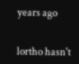years ago


lortho hasn't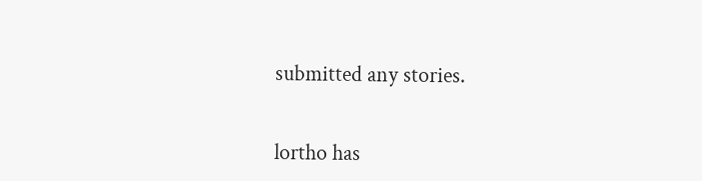submitted any stories.


lortho has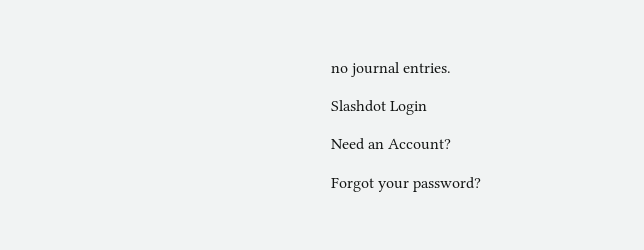no journal entries.

Slashdot Login

Need an Account?

Forgot your password?